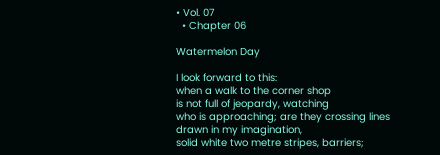• Vol. 07
  • Chapter 06

Watermelon Day

I look forward to this:
when a walk to the corner shop
is not full of jeopardy, watching
who is approaching; are they crossing lines
drawn in my imagination,
solid white two metre stripes, barriers;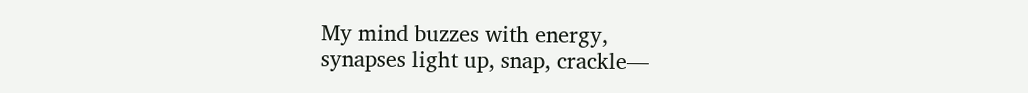My mind buzzes with energy,
synapses light up, snap, crackle—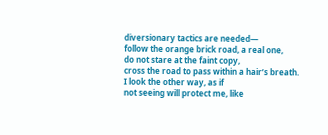diversionary tactics are needed—
follow the orange brick road, a real one,
do not stare at the faint copy,
cross the road to pass within a hair’s breath.
I look the other way, as if
not seeing will protect me, like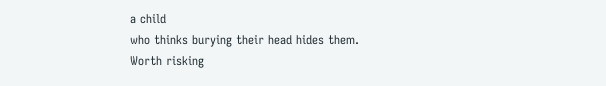a child
who thinks burying their head hides them.
Worth risking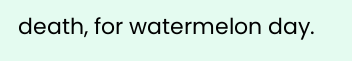death, for watermelon day.